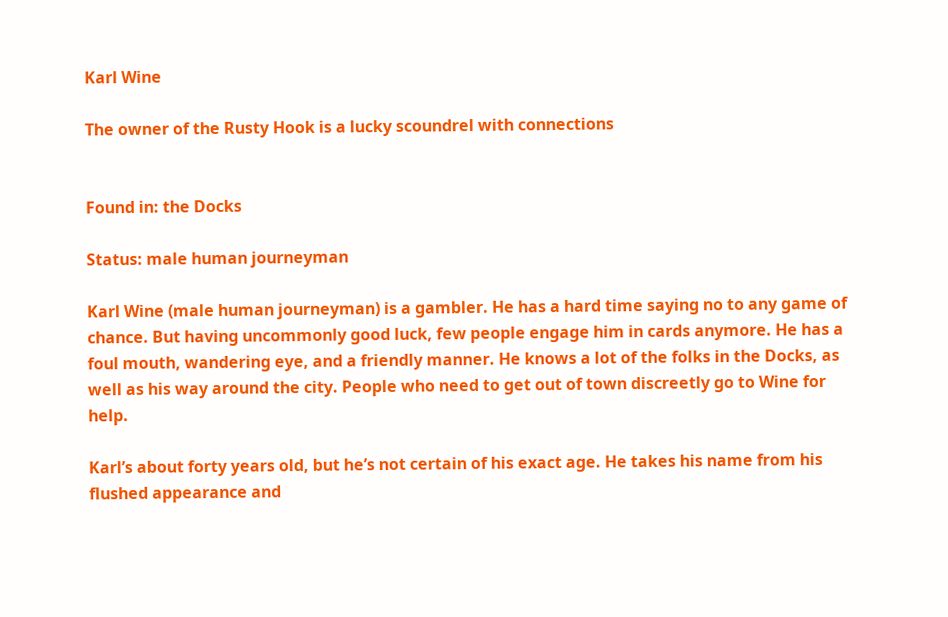Karl Wine

The owner of the Rusty Hook is a lucky scoundrel with connections


Found in: the Docks

Status: male human journeyman

Karl Wine (male human journeyman) is a gambler. He has a hard time saying no to any game of chance. But having uncommonly good luck, few people engage him in cards anymore. He has a foul mouth, wandering eye, and a friendly manner. He knows a lot of the folks in the Docks, as well as his way around the city. People who need to get out of town discreetly go to Wine for help.

Karl’s about forty years old, but he’s not certain of his exact age. He takes his name from his flushed appearance and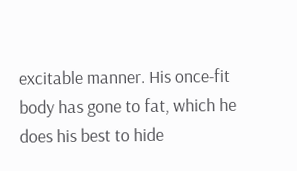excitable manner. His once-fit body has gone to fat, which he does his best to hide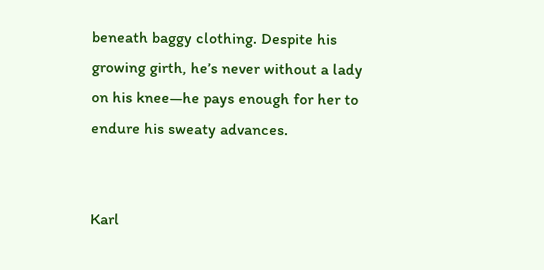beneath baggy clothing. Despite his growing girth, he’s never without a lady on his knee—he pays enough for her to endure his sweaty advances.


Karl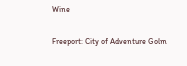Wine

Freeport: City of Adventure Golm